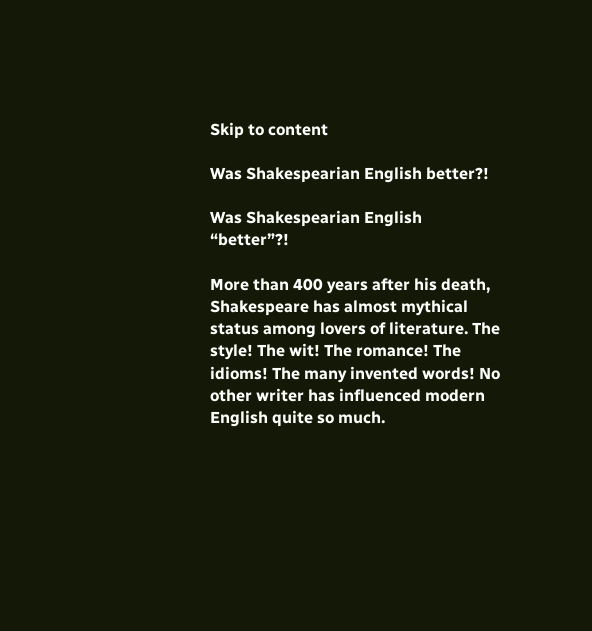Skip to content

Was Shakespearian English better?!

Was Shakespearian English “better”?!

More than 400 years after his death, Shakespeare has almost mythical status among lovers of literature. The style! The wit! The romance! The idioms! The many invented words! No other writer has influenced modern English quite so much.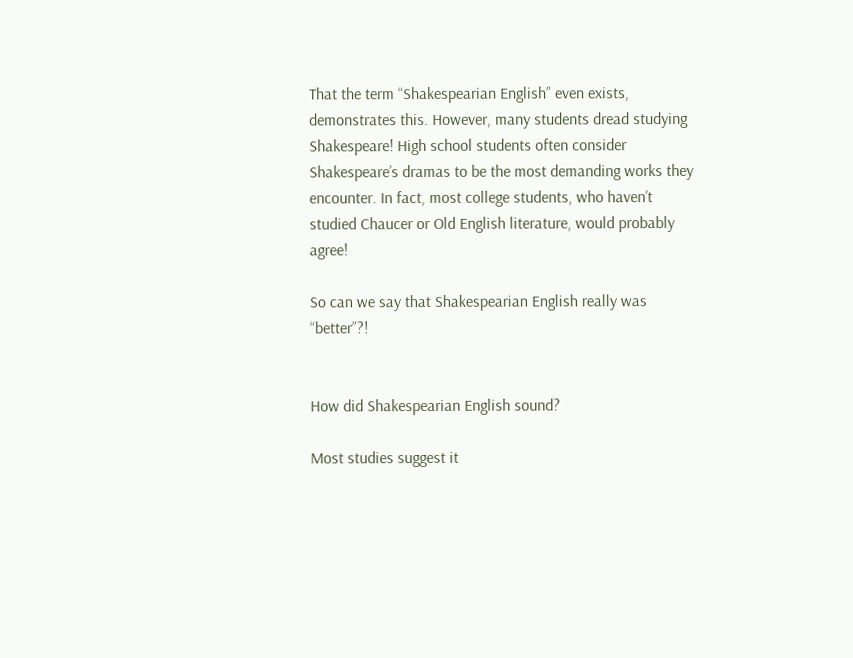That the term “Shakespearian English” even exists, demonstrates this. However, many students dread studying Shakespeare! High school students often consider Shakespeare’s dramas to be the most demanding works they encounter. In fact, most college students, who haven’t studied Chaucer or Old English literature, would probably agree!

So can we say that Shakespearian English really was “better”?!


How did Shakespearian English sound?

Most studies suggest it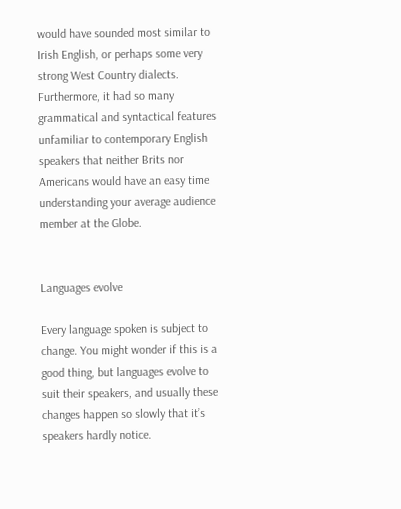would have sounded most similar to Irish English, or perhaps some very strong West Country dialects. Furthermore, it had so many grammatical and syntactical features unfamiliar to contemporary English speakers that neither Brits nor Americans would have an easy time understanding your average audience member at the Globe.


Languages evolve

Every language spoken is subject to change. You might wonder if this is a good thing, but languages evolve to suit their speakers, and usually these changes happen so slowly that it’s speakers hardly notice.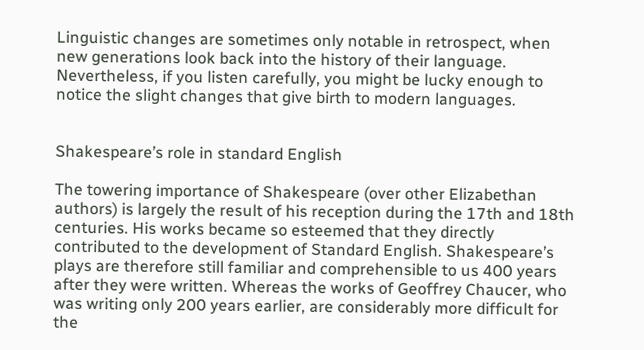Linguistic changes are sometimes only notable in retrospect, when new generations look back into the history of their language. Nevertheless, if you listen carefully, you might be lucky enough to notice the slight changes that give birth to modern languages.


Shakespeare’s role in standard English

The towering importance of Shakespeare (over other Elizabethan authors) is largely the result of his reception during the 17th and 18th centuries. His works became so esteemed that they directly contributed to the development of Standard English. Shakespeare’s plays are therefore still familiar and comprehensible to us 400 years after they were written. Whereas the works of Geoffrey Chaucer, who was writing only 200 years earlier, are considerably more difficult for the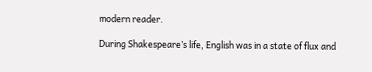modern reader.

During Shakespeare’s life, English was in a state of flux and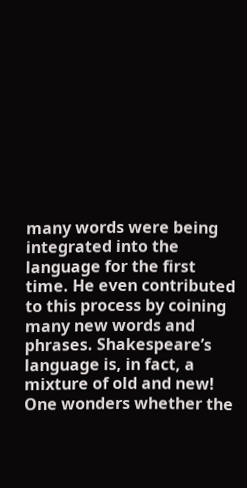many words were being integrated into the language for the first time. He even contributed to this process by coining many new words and phrases. Shakespeare’s language is, in fact, a mixture of old and new! One wonders whether the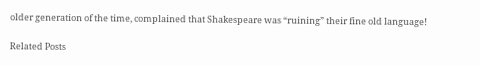older generation of the time, complained that Shakespeare was “ruining” their fine old language!

Related Posts